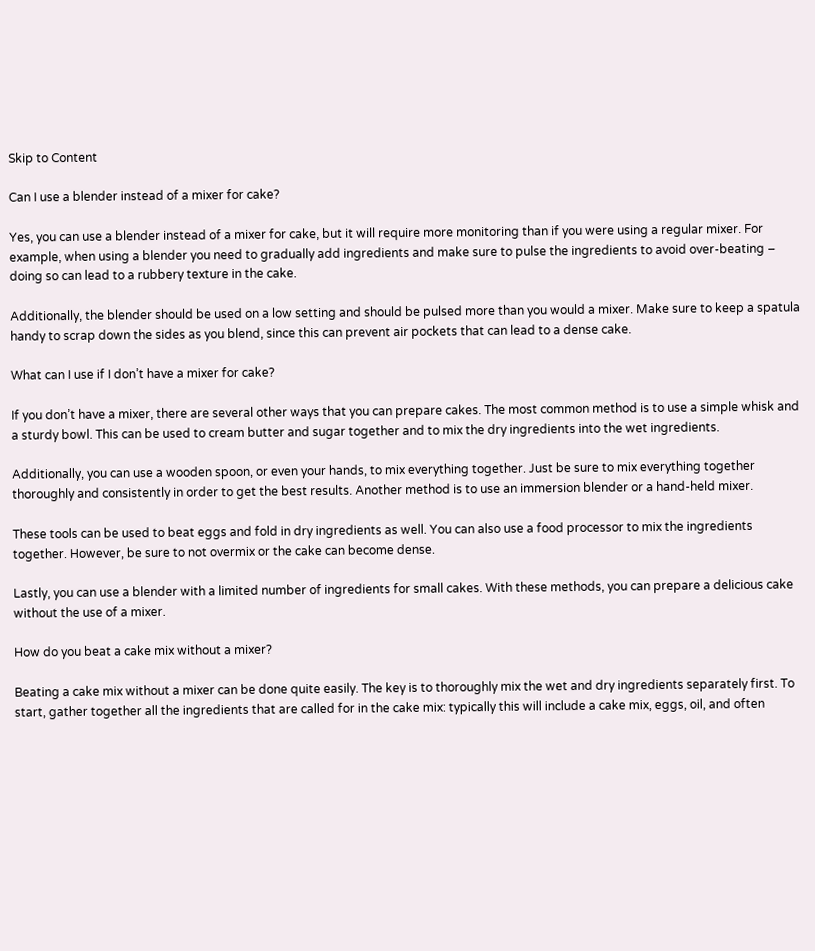Skip to Content

Can I use a blender instead of a mixer for cake?

Yes, you can use a blender instead of a mixer for cake, but it will require more monitoring than if you were using a regular mixer. For example, when using a blender you need to gradually add ingredients and make sure to pulse the ingredients to avoid over-beating – doing so can lead to a rubbery texture in the cake.

Additionally, the blender should be used on a low setting and should be pulsed more than you would a mixer. Make sure to keep a spatula handy to scrap down the sides as you blend, since this can prevent air pockets that can lead to a dense cake.

What can I use if I don’t have a mixer for cake?

If you don’t have a mixer, there are several other ways that you can prepare cakes. The most common method is to use a simple whisk and a sturdy bowl. This can be used to cream butter and sugar together and to mix the dry ingredients into the wet ingredients.

Additionally, you can use a wooden spoon, or even your hands, to mix everything together. Just be sure to mix everything together thoroughly and consistently in order to get the best results. Another method is to use an immersion blender or a hand-held mixer.

These tools can be used to beat eggs and fold in dry ingredients as well. You can also use a food processor to mix the ingredients together. However, be sure to not overmix or the cake can become dense.

Lastly, you can use a blender with a limited number of ingredients for small cakes. With these methods, you can prepare a delicious cake without the use of a mixer.

How do you beat a cake mix without a mixer?

Beating a cake mix without a mixer can be done quite easily. The key is to thoroughly mix the wet and dry ingredients separately first. To start, gather together all the ingredients that are called for in the cake mix: typically this will include a cake mix, eggs, oil, and often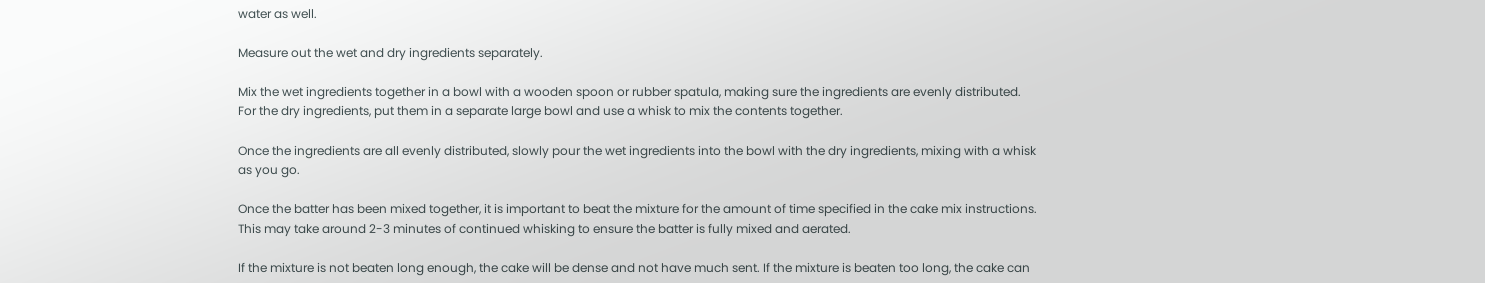water as well.

Measure out the wet and dry ingredients separately.

Mix the wet ingredients together in a bowl with a wooden spoon or rubber spatula, making sure the ingredients are evenly distributed. For the dry ingredients, put them in a separate large bowl and use a whisk to mix the contents together.

Once the ingredients are all evenly distributed, slowly pour the wet ingredients into the bowl with the dry ingredients, mixing with a whisk as you go.

Once the batter has been mixed together, it is important to beat the mixture for the amount of time specified in the cake mix instructions. This may take around 2-3 minutes of continued whisking to ensure the batter is fully mixed and aerated.

If the mixture is not beaten long enough, the cake will be dense and not have much sent. If the mixture is beaten too long, the cake can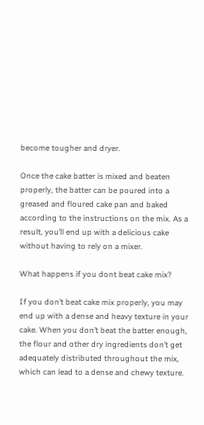become tougher and dryer.

Once the cake batter is mixed and beaten properly, the batter can be poured into a greased and floured cake pan and baked according to the instructions on the mix. As a result, you’ll end up with a delicious cake without having to rely on a mixer.

What happens if you dont beat cake mix?

If you don’t beat cake mix properly, you may end up with a dense and heavy texture in your cake. When you don’t beat the batter enough, the flour and other dry ingredients don’t get adequately distributed throughout the mix, which can lead to a dense and chewy texture.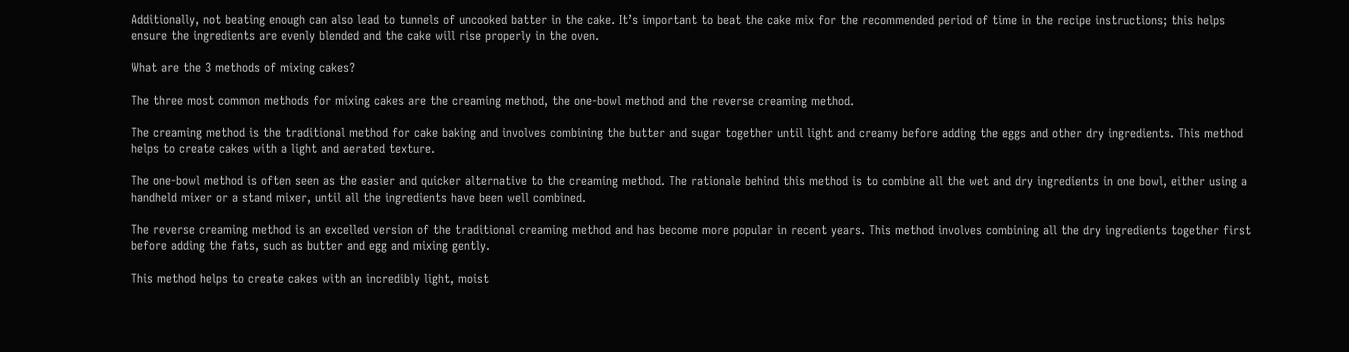Additionally, not beating enough can also lead to tunnels of uncooked batter in the cake. It’s important to beat the cake mix for the recommended period of time in the recipe instructions; this helps ensure the ingredients are evenly blended and the cake will rise properly in the oven.

What are the 3 methods of mixing cakes?

The three most common methods for mixing cakes are the creaming method, the one-bowl method and the reverse creaming method.

The creaming method is the traditional method for cake baking and involves combining the butter and sugar together until light and creamy before adding the eggs and other dry ingredients. This method helps to create cakes with a light and aerated texture.

The one-bowl method is often seen as the easier and quicker alternative to the creaming method. The rationale behind this method is to combine all the wet and dry ingredients in one bowl, either using a handheld mixer or a stand mixer, until all the ingredients have been well combined.

The reverse creaming method is an excelled version of the traditional creaming method and has become more popular in recent years. This method involves combining all the dry ingredients together first before adding the fats, such as butter and egg and mixing gently.

This method helps to create cakes with an incredibly light, moist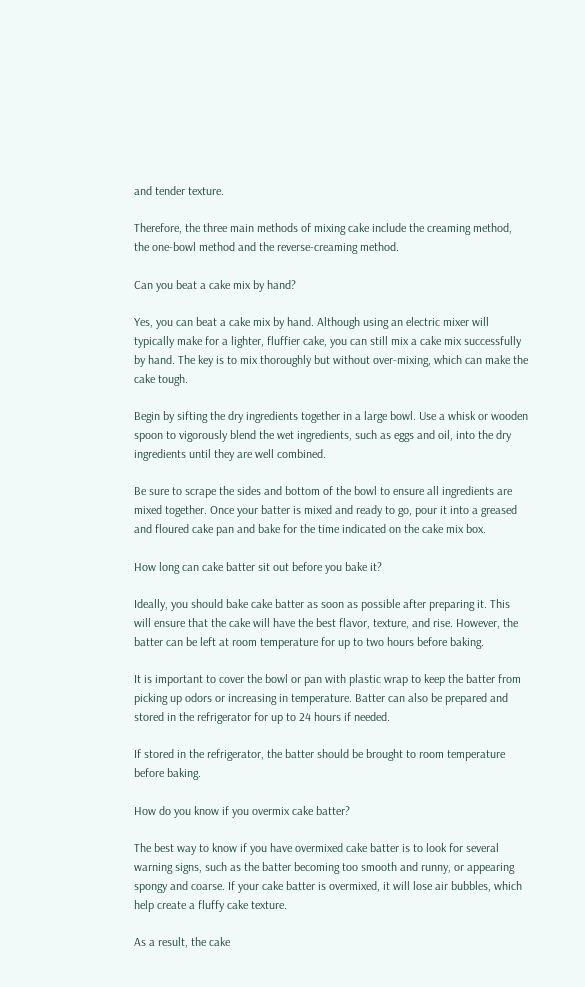and tender texture.

Therefore, the three main methods of mixing cake include the creaming method, the one-bowl method and the reverse-creaming method.

Can you beat a cake mix by hand?

Yes, you can beat a cake mix by hand. Although using an electric mixer will typically make for a lighter, fluffier cake, you can still mix a cake mix successfully by hand. The key is to mix thoroughly but without over-mixing, which can make the cake tough.

Begin by sifting the dry ingredients together in a large bowl. Use a whisk or wooden spoon to vigorously blend the wet ingredients, such as eggs and oil, into the dry ingredients until they are well combined.

Be sure to scrape the sides and bottom of the bowl to ensure all ingredients are mixed together. Once your batter is mixed and ready to go, pour it into a greased and floured cake pan and bake for the time indicated on the cake mix box.

How long can cake batter sit out before you bake it?

Ideally, you should bake cake batter as soon as possible after preparing it. This will ensure that the cake will have the best flavor, texture, and rise. However, the batter can be left at room temperature for up to two hours before baking.

It is important to cover the bowl or pan with plastic wrap to keep the batter from picking up odors or increasing in temperature. Batter can also be prepared and stored in the refrigerator for up to 24 hours if needed.

If stored in the refrigerator, the batter should be brought to room temperature before baking.

How do you know if you overmix cake batter?

The best way to know if you have overmixed cake batter is to look for several warning signs, such as the batter becoming too smooth and runny, or appearing spongy and coarse. If your cake batter is overmixed, it will lose air bubbles, which help create a fluffy cake texture.

As a result, the cake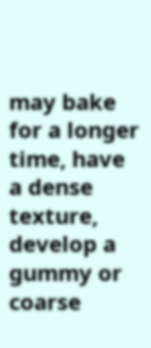may bake for a longer time, have a dense texture, develop a gummy or coarse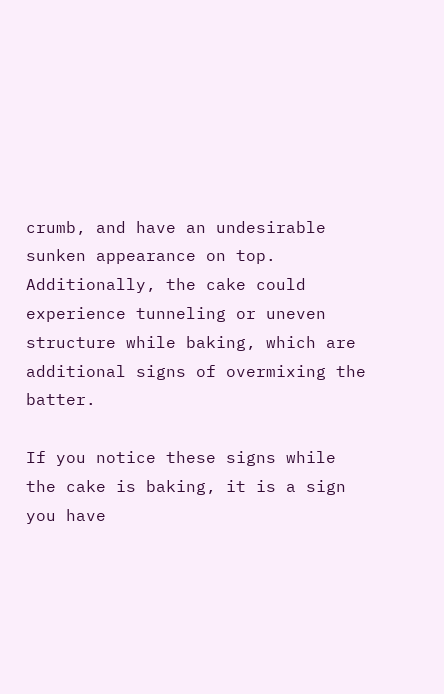crumb, and have an undesirable sunken appearance on top. Additionally, the cake could experience tunneling or uneven structure while baking, which are additional signs of overmixing the batter.

If you notice these signs while the cake is baking, it is a sign you have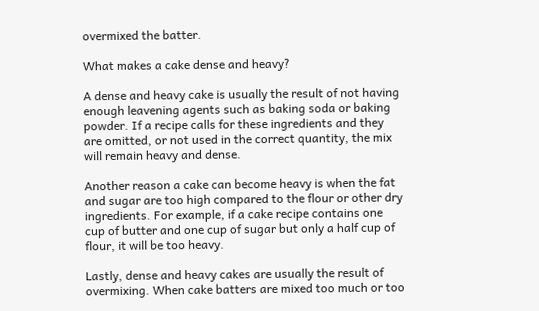overmixed the batter.

What makes a cake dense and heavy?

A dense and heavy cake is usually the result of not having enough leavening agents such as baking soda or baking powder. If a recipe calls for these ingredients and they are omitted, or not used in the correct quantity, the mix will remain heavy and dense.

Another reason a cake can become heavy is when the fat and sugar are too high compared to the flour or other dry ingredients. For example, if a cake recipe contains one cup of butter and one cup of sugar but only a half cup of flour, it will be too heavy.

Lastly, dense and heavy cakes are usually the result of overmixing. When cake batters are mixed too much or too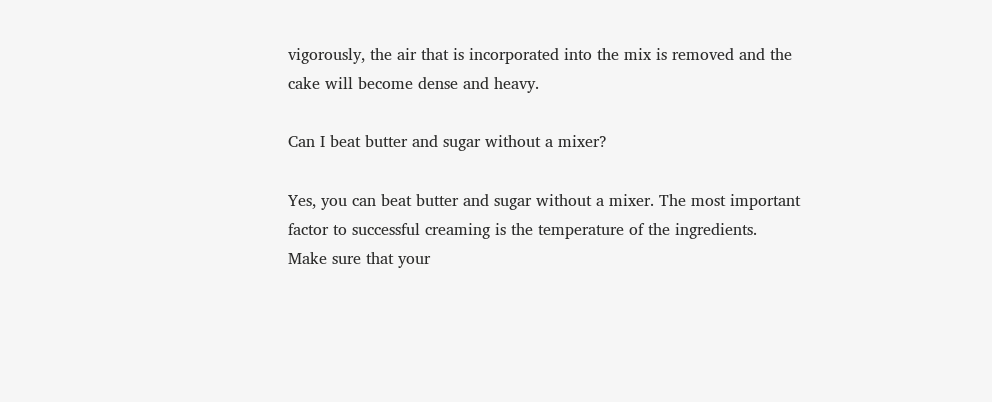vigorously, the air that is incorporated into the mix is removed and the cake will become dense and heavy.

Can I beat butter and sugar without a mixer?

Yes, you can beat butter and sugar without a mixer. The most important factor to successful creaming is the temperature of the ingredients. Make sure that your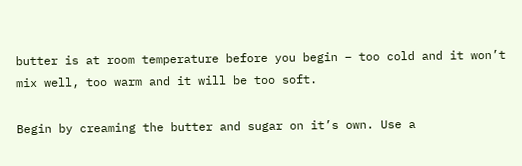butter is at room temperature before you begin – too cold and it won’t mix well, too warm and it will be too soft.

Begin by creaming the butter and sugar on it’s own. Use a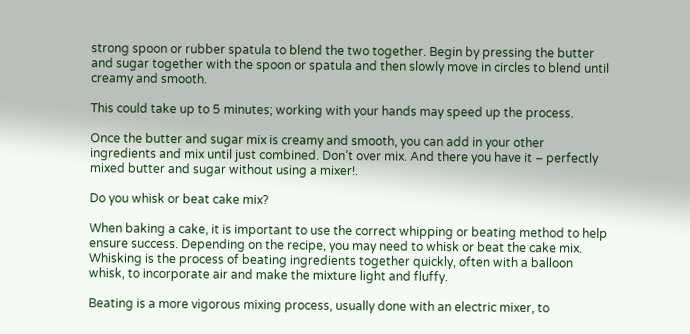strong spoon or rubber spatula to blend the two together. Begin by pressing the butter and sugar together with the spoon or spatula and then slowly move in circles to blend until creamy and smooth.

This could take up to 5 minutes; working with your hands may speed up the process.

Once the butter and sugar mix is creamy and smooth, you can add in your other ingredients and mix until just combined. Don’t over mix. And there you have it – perfectly mixed butter and sugar without using a mixer!.

Do you whisk or beat cake mix?

When baking a cake, it is important to use the correct whipping or beating method to help ensure success. Depending on the recipe, you may need to whisk or beat the cake mix. Whisking is the process of beating ingredients together quickly, often with a balloon whisk, to incorporate air and make the mixture light and fluffy.

Beating is a more vigorous mixing process, usually done with an electric mixer, to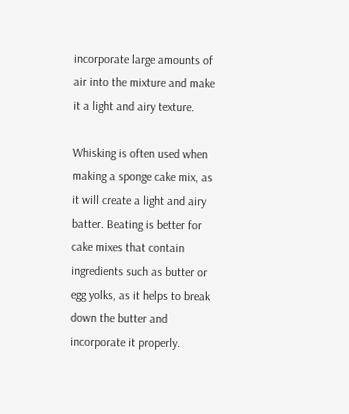incorporate large amounts of air into the mixture and make it a light and airy texture.

Whisking is often used when making a sponge cake mix, as it will create a light and airy batter. Beating is better for cake mixes that contain ingredients such as butter or egg yolks, as it helps to break down the butter and incorporate it properly.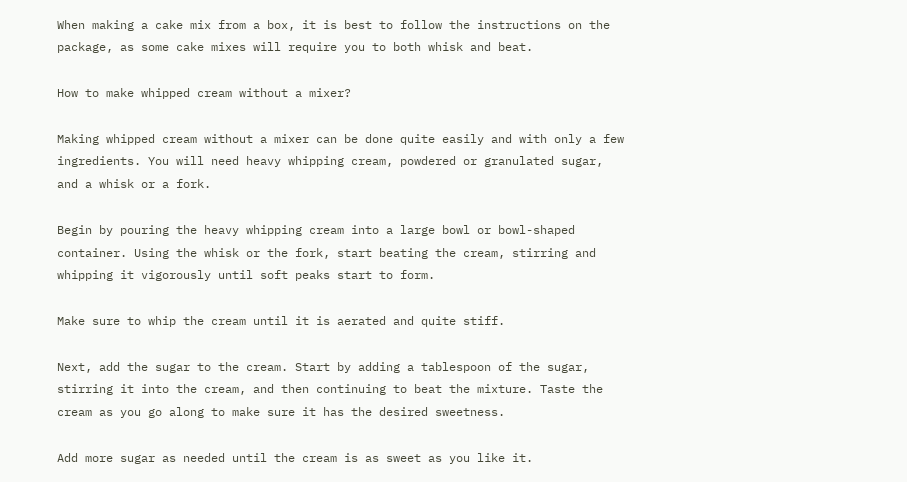When making a cake mix from a box, it is best to follow the instructions on the package, as some cake mixes will require you to both whisk and beat.

How to make whipped cream without a mixer?

Making whipped cream without a mixer can be done quite easily and with only a few ingredients. You will need heavy whipping cream, powdered or granulated sugar, and a whisk or a fork.

Begin by pouring the heavy whipping cream into a large bowl or bowl-shaped container. Using the whisk or the fork, start beating the cream, stirring and whipping it vigorously until soft peaks start to form.

Make sure to whip the cream until it is aerated and quite stiff.

Next, add the sugar to the cream. Start by adding a tablespoon of the sugar, stirring it into the cream, and then continuing to beat the mixture. Taste the cream as you go along to make sure it has the desired sweetness.

Add more sugar as needed until the cream is as sweet as you like it.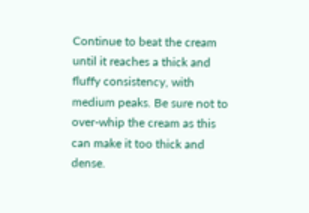Continue to beat the cream until it reaches a thick and fluffy consistency, with medium peaks. Be sure not to over-whip the cream as this can make it too thick and dense.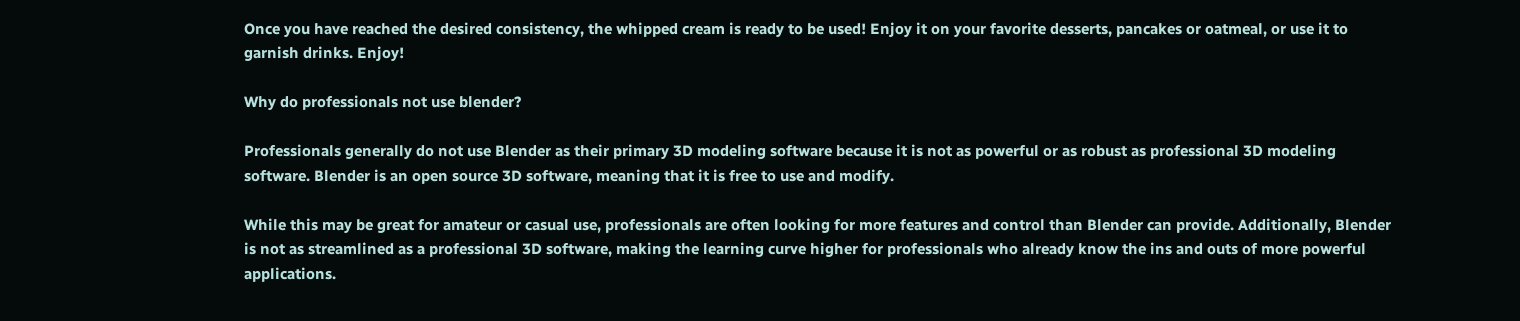Once you have reached the desired consistency, the whipped cream is ready to be used! Enjoy it on your favorite desserts, pancakes or oatmeal, or use it to garnish drinks. Enjoy!

Why do professionals not use blender?

Professionals generally do not use Blender as their primary 3D modeling software because it is not as powerful or as robust as professional 3D modeling software. Blender is an open source 3D software, meaning that it is free to use and modify.

While this may be great for amateur or casual use, professionals are often looking for more features and control than Blender can provide. Additionally, Blender is not as streamlined as a professional 3D software, making the learning curve higher for professionals who already know the ins and outs of more powerful applications.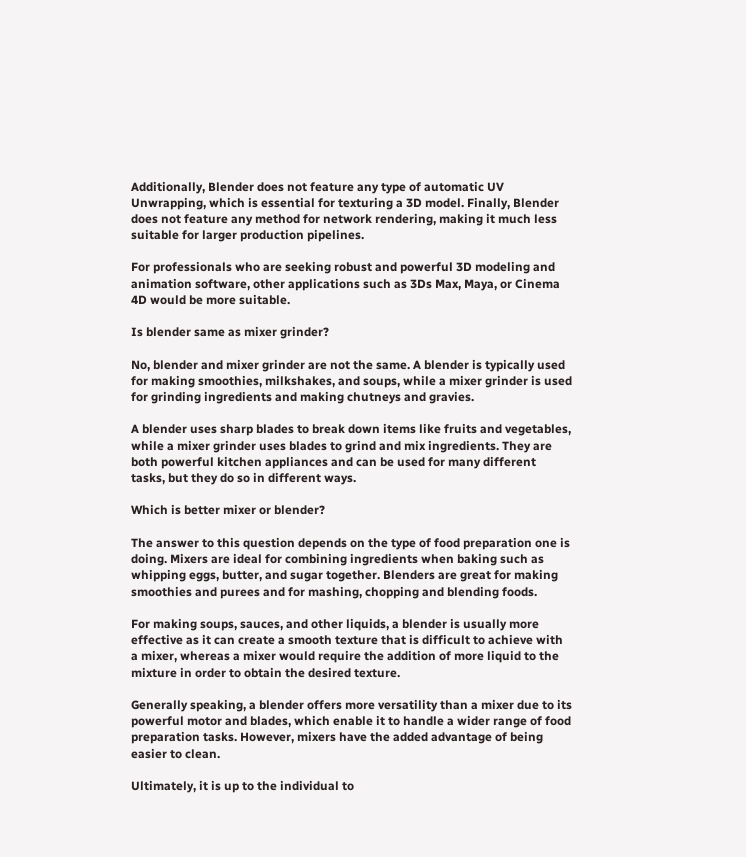Additionally, Blender does not feature any type of automatic UV Unwrapping, which is essential for texturing a 3D model. Finally, Blender does not feature any method for network rendering, making it much less suitable for larger production pipelines.

For professionals who are seeking robust and powerful 3D modeling and animation software, other applications such as 3Ds Max, Maya, or Cinema 4D would be more suitable.

Is blender same as mixer grinder?

No, blender and mixer grinder are not the same. A blender is typically used for making smoothies, milkshakes, and soups, while a mixer grinder is used for grinding ingredients and making chutneys and gravies.

A blender uses sharp blades to break down items like fruits and vegetables, while a mixer grinder uses blades to grind and mix ingredients. They are both powerful kitchen appliances and can be used for many different tasks, but they do so in different ways.

Which is better mixer or blender?

The answer to this question depends on the type of food preparation one is doing. Mixers are ideal for combining ingredients when baking such as whipping eggs, butter, and sugar together. Blenders are great for making smoothies and purees and for mashing, chopping and blending foods.

For making soups, sauces, and other liquids, a blender is usually more effective as it can create a smooth texture that is difficult to achieve with a mixer, whereas a mixer would require the addition of more liquid to the mixture in order to obtain the desired texture.

Generally speaking, a blender offers more versatility than a mixer due to its powerful motor and blades, which enable it to handle a wider range of food preparation tasks. However, mixers have the added advantage of being easier to clean.

Ultimately, it is up to the individual to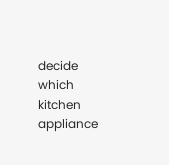decide which kitchen appliance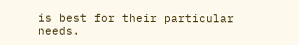is best for their particular needs.